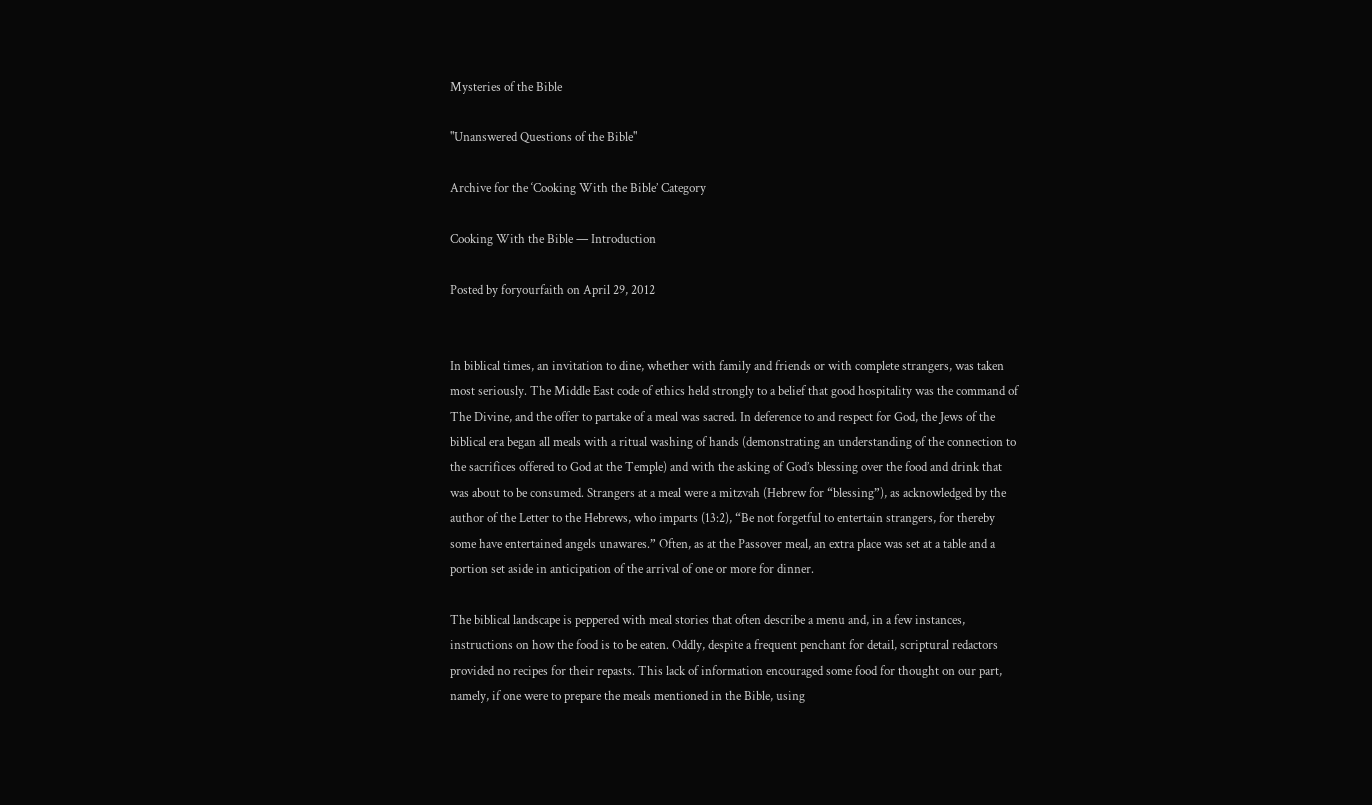Mysteries of the Bible

"Unanswered Questions of the Bible"

Archive for the ‘Cooking With the Bible’ Category

Cooking With the Bible — Introduction

Posted by foryourfaith on April 29, 2012


In biblical times, an invitation to dine, whether with family and friends or with complete strangers, was taken most seriously. The Middle East code of ethics held strongly to a belief that good hospitality was the command of The Divine, and the offer to partake of a meal was sacred. In deference to and respect for God, the Jews of the biblical era began all meals with a ritual washing of hands (demonstrating an understanding of the connection to the sacrifices offered to God at the Temple) and with the asking of God’s blessing over the food and drink that was about to be consumed. Strangers at a meal were a mitzvah (Hebrew for “blessing”), as acknowledged by the author of the Letter to the Hebrews, who imparts (13:2), “Be not forgetful to entertain strangers, for thereby some have entertained angels unawares.” Often, as at the Passover meal, an extra place was set at a table and a portion set aside in anticipation of the arrival of one or more for dinner.

The biblical landscape is peppered with meal stories that often describe a menu and, in a few instances, instructions on how the food is to be eaten. Oddly, despite a frequent penchant for detail, scriptural redactors provided no recipes for their repasts. This lack of information encouraged some food for thought on our part, namely, if one were to prepare the meals mentioned in the Bible, using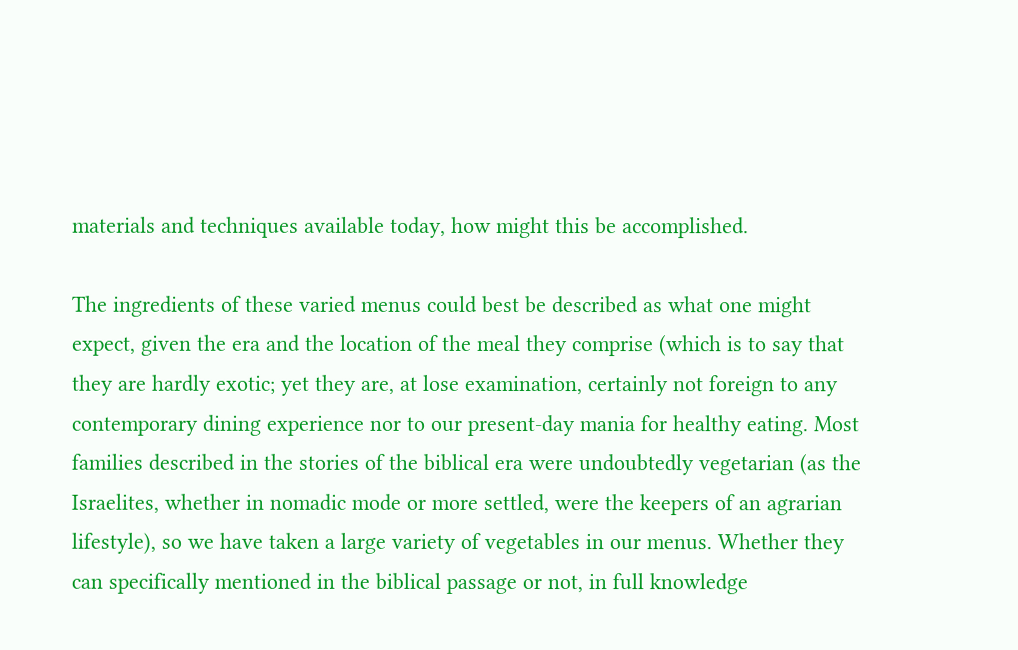materials and techniques available today, how might this be accomplished.

The ingredients of these varied menus could best be described as what one might expect, given the era and the location of the meal they comprise (which is to say that they are hardly exotic; yet they are, at lose examination, certainly not foreign to any contemporary dining experience nor to our present-day mania for healthy eating. Most families described in the stories of the biblical era were undoubtedly vegetarian (as the Israelites, whether in nomadic mode or more settled, were the keepers of an agrarian lifestyle), so we have taken a large variety of vegetables in our menus. Whether they can specifically mentioned in the biblical passage or not, in full knowledge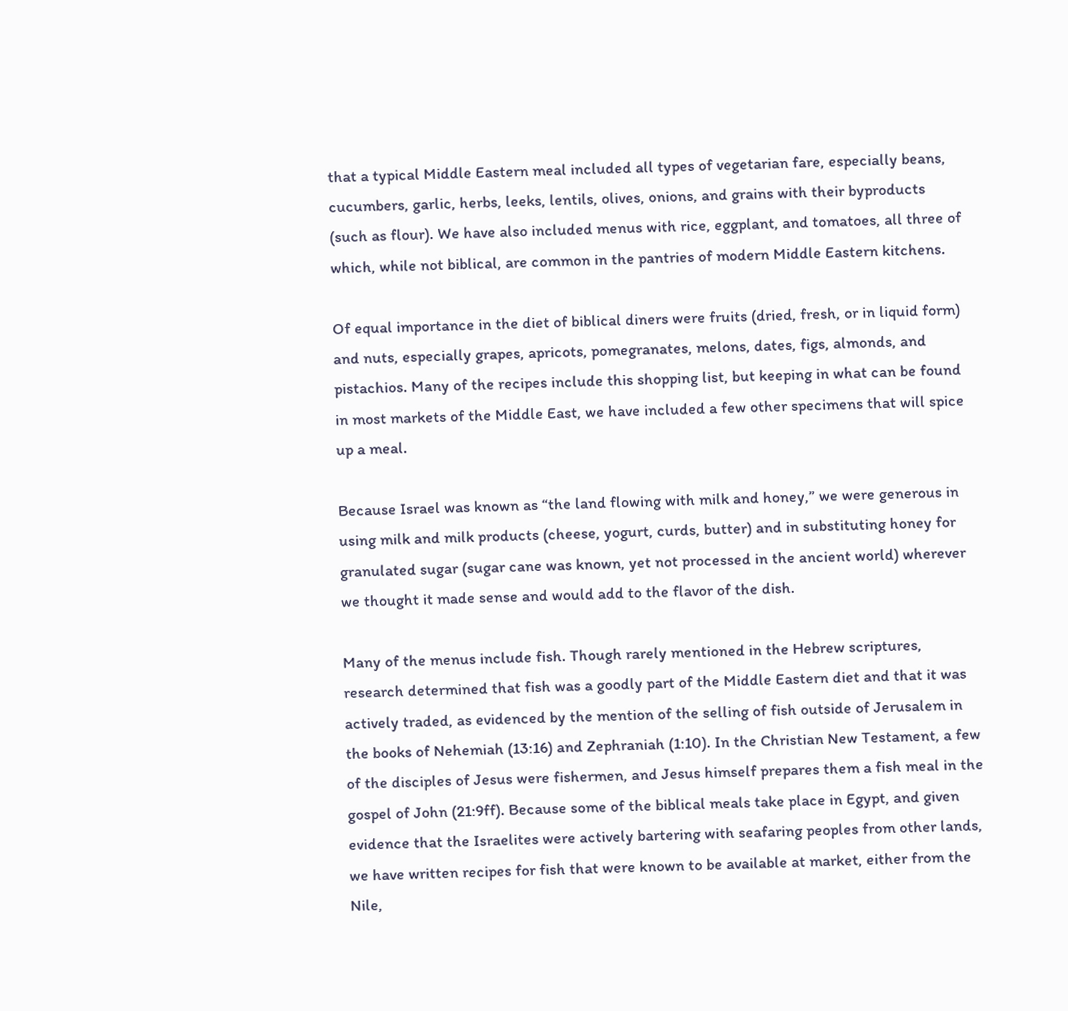that a typical Middle Eastern meal included all types of vegetarian fare, especially beans, cucumbers, garlic, herbs, leeks, lentils, olives, onions, and grains with their byproducts (such as flour). We have also included menus with rice, eggplant, and tomatoes, all three of which, while not biblical, are common in the pantries of modern Middle Eastern kitchens.

Of equal importance in the diet of biblical diners were fruits (dried, fresh, or in liquid form) and nuts, especially grapes, apricots, pomegranates, melons, dates, figs, almonds, and pistachios. Many of the recipes include this shopping list, but keeping in what can be found in most markets of the Middle East, we have included a few other specimens that will spice up a meal.

Because Israel was known as “the land flowing with milk and honey,” we were generous in using milk and milk products (cheese, yogurt, curds, butter) and in substituting honey for granulated sugar (sugar cane was known, yet not processed in the ancient world) wherever we thought it made sense and would add to the flavor of the dish.

Many of the menus include fish. Though rarely mentioned in the Hebrew scriptures, research determined that fish was a goodly part of the Middle Eastern diet and that it was actively traded, as evidenced by the mention of the selling of fish outside of Jerusalem in the books of Nehemiah (13:16) and Zephraniah (1:10). In the Christian New Testament, a few of the disciples of Jesus were fishermen, and Jesus himself prepares them a fish meal in the gospel of John (21:9ff). Because some of the biblical meals take place in Egypt, and given evidence that the Israelites were actively bartering with seafaring peoples from other lands, we have written recipes for fish that were known to be available at market, either from the Nile,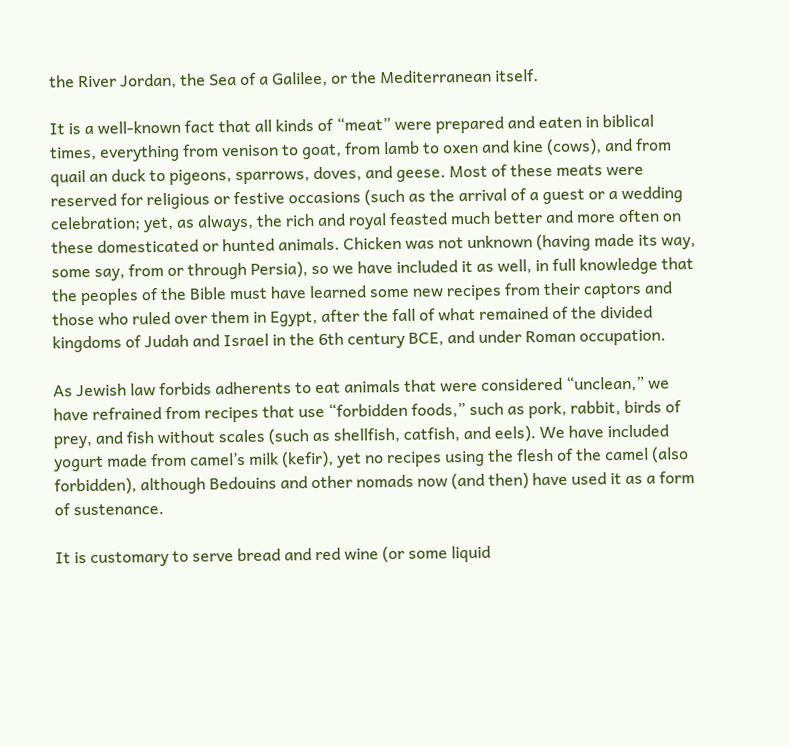the River Jordan, the Sea of a Galilee, or the Mediterranean itself.

It is a well-known fact that all kinds of “meat” were prepared and eaten in biblical times, everything from venison to goat, from lamb to oxen and kine (cows), and from quail an duck to pigeons, sparrows, doves, and geese. Most of these meats were reserved for religious or festive occasions (such as the arrival of a guest or a wedding celebration; yet, as always, the rich and royal feasted much better and more often on these domesticated or hunted animals. Chicken was not unknown (having made its way, some say, from or through Persia), so we have included it as well, in full knowledge that the peoples of the Bible must have learned some new recipes from their captors and those who ruled over them in Egypt, after the fall of what remained of the divided kingdoms of Judah and Israel in the 6th century BCE, and under Roman occupation.

As Jewish law forbids adherents to eat animals that were considered “unclean,” we have refrained from recipes that use “forbidden foods,” such as pork, rabbit, birds of prey, and fish without scales (such as shellfish, catfish, and eels). We have included yogurt made from camel’s milk (kefir), yet no recipes using the flesh of the camel (also forbidden), although Bedouins and other nomads now (and then) have used it as a form of sustenance.

It is customary to serve bread and red wine (or some liquid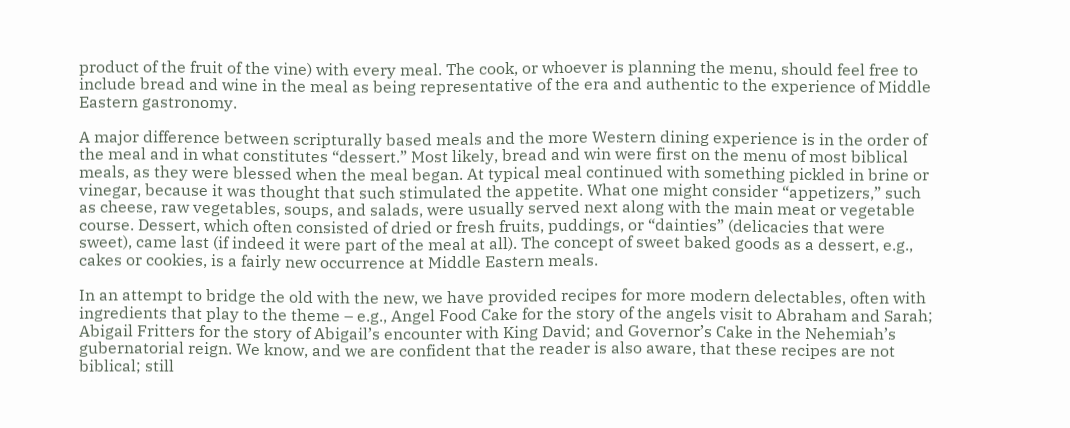product of the fruit of the vine) with every meal. The cook, or whoever is planning the menu, should feel free to include bread and wine in the meal as being representative of the era and authentic to the experience of Middle Eastern gastronomy.

A major difference between scripturally based meals and the more Western dining experience is in the order of the meal and in what constitutes “dessert.” Most likely, bread and win were first on the menu of most biblical meals, as they were blessed when the meal began. At typical meal continued with something pickled in brine or vinegar, because it was thought that such stimulated the appetite. What one might consider “appetizers,” such as cheese, raw vegetables, soups, and salads, were usually served next along with the main meat or vegetable course. Dessert, which often consisted of dried or fresh fruits, puddings, or “dainties” (delicacies that were sweet), came last (if indeed it were part of the meal at all). The concept of sweet baked goods as a dessert, e.g., cakes or cookies, is a fairly new occurrence at Middle Eastern meals.

In an attempt to bridge the old with the new, we have provided recipes for more modern delectables, often with ingredients that play to the theme – e.g., Angel Food Cake for the story of the angels visit to Abraham and Sarah; Abigail Fritters for the story of Abigail’s encounter with King David; and Governor’s Cake in the Nehemiah’s gubernatorial reign. We know, and we are confident that the reader is also aware, that these recipes are not biblical; still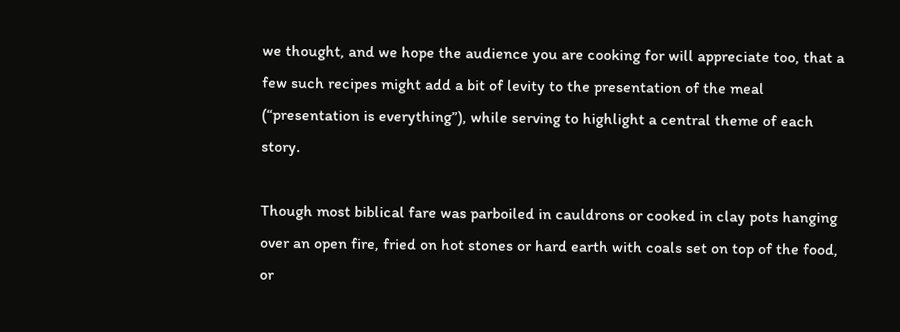we thought, and we hope the audience you are cooking for will appreciate too, that a few such recipes might add a bit of levity to the presentation of the meal (“presentation is everything”), while serving to highlight a central theme of each story.

Though most biblical fare was parboiled in cauldrons or cooked in clay pots hanging over an open fire, fried on hot stones or hard earth with coals set on top of the food, or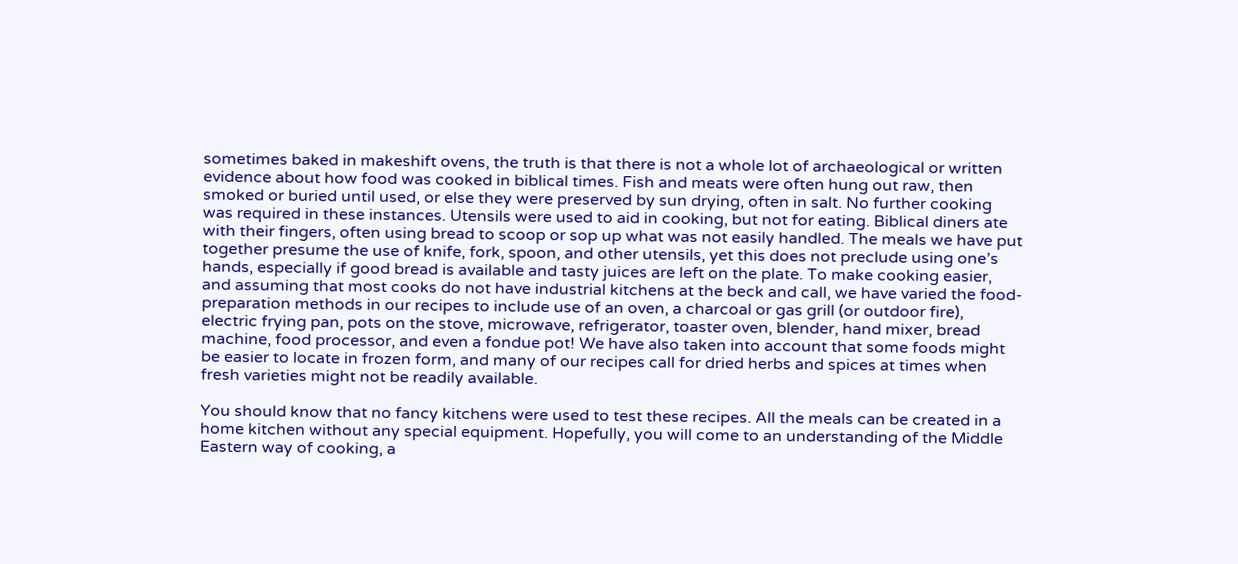sometimes baked in makeshift ovens, the truth is that there is not a whole lot of archaeological or written evidence about how food was cooked in biblical times. Fish and meats were often hung out raw, then smoked or buried until used, or else they were preserved by sun drying, often in salt. No further cooking was required in these instances. Utensils were used to aid in cooking, but not for eating. Biblical diners ate with their fingers, often using bread to scoop or sop up what was not easily handled. The meals we have put together presume the use of knife, fork, spoon, and other utensils, yet this does not preclude using one’s hands, especially if good bread is available and tasty juices are left on the plate. To make cooking easier, and assuming that most cooks do not have industrial kitchens at the beck and call, we have varied the food-preparation methods in our recipes to include use of an oven, a charcoal or gas grill (or outdoor fire), electric frying pan, pots on the stove, microwave, refrigerator, toaster oven, blender, hand mixer, bread machine, food processor, and even a fondue pot! We have also taken into account that some foods might be easier to locate in frozen form, and many of our recipes call for dried herbs and spices at times when fresh varieties might not be readily available.

You should know that no fancy kitchens were used to test these recipes. All the meals can be created in a home kitchen without any special equipment. Hopefully, you will come to an understanding of the Middle Eastern way of cooking, a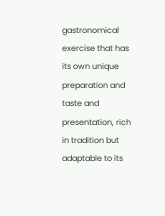gastronomical exercise that has its own unique preparation and taste and presentation, rich in tradition but adaptable to its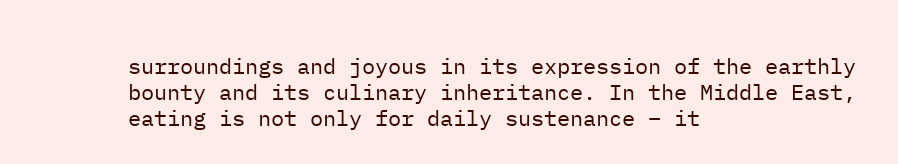surroundings and joyous in its expression of the earthly bounty and its culinary inheritance. In the Middle East, eating is not only for daily sustenance – it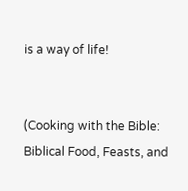is a way of life!


(Cooking with the Bible:  Biblical Food, Feasts, and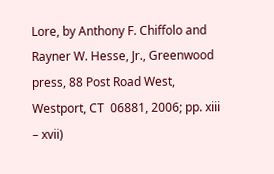Lore, by Anthony F. Chiffolo and Rayner W. Hesse, Jr., Greenwood press, 88 Post Road West, Westport, CT  06881, 2006; pp. xiii – xvii)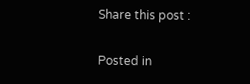Share this post :

Posted in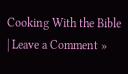Cooking With the Bible | Leave a Comment »